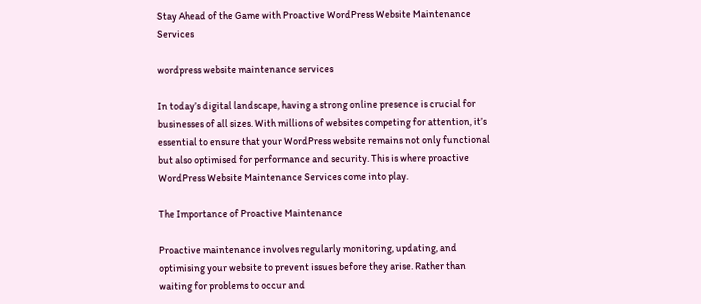Stay Ahead of the Game with Proactive WordPress Website Maintenance Services

wordpress website maintenance services

In today’s digital landscape, having a strong online presence is crucial for businesses of all sizes. With millions of websites competing for attention, it’s essential to ensure that your WordPress website remains not only functional but also optimised for performance and security. This is where proactive WordPress Website Maintenance Services come into play.

The Importance of Proactive Maintenance

Proactive maintenance involves regularly monitoring, updating, and optimising your website to prevent issues before they arise. Rather than waiting for problems to occur and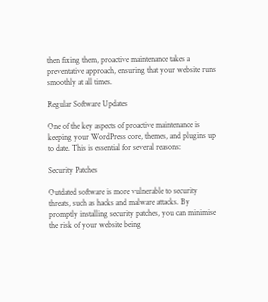then fixing them, proactive maintenance takes a preventative approach, ensuring that your website runs smoothly at all times.

Regular Software Updates

One of the key aspects of proactive maintenance is keeping your WordPress core, themes, and plugins up to date. This is essential for several reasons:

Security Patches

Outdated software is more vulnerable to security threats, such as hacks and malware attacks. By promptly installing security patches, you can minimise the risk of your website being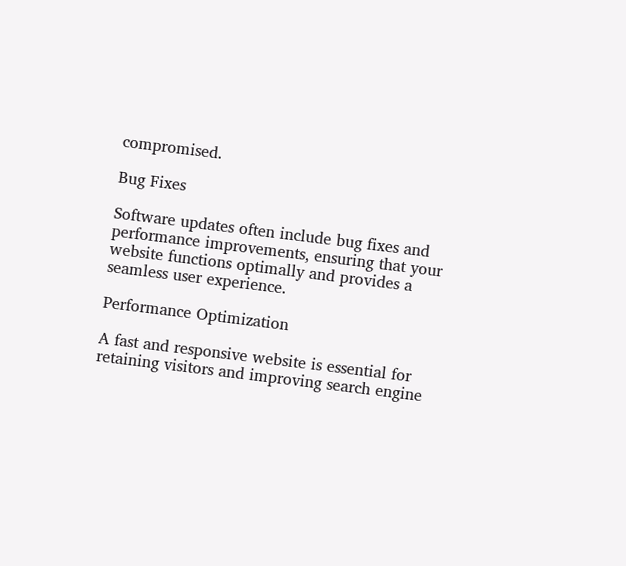compromised.

Bug Fixes

Software updates often include bug fixes and performance improvements, ensuring that your website functions optimally and provides a seamless user experience.

Performance Optimization

A fast and responsive website is essential for retaining visitors and improving search engine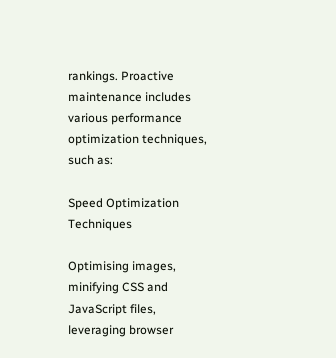rankings. Proactive maintenance includes various performance optimization techniques, such as:

Speed Optimization Techniques

Optimising images, minifying CSS and JavaScript files, leveraging browser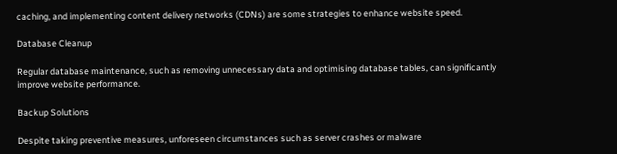caching, and implementing content delivery networks (CDNs) are some strategies to enhance website speed.

Database Cleanup

Regular database maintenance, such as removing unnecessary data and optimising database tables, can significantly improve website performance.

Backup Solutions

Despite taking preventive measures, unforeseen circumstances such as server crashes or malware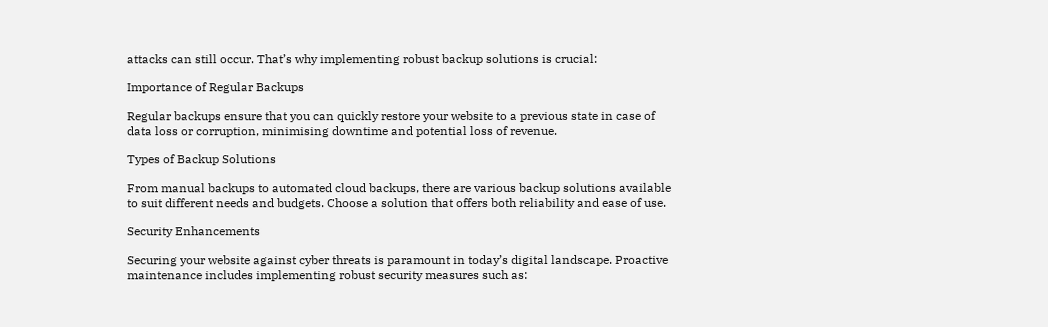attacks can still occur. That’s why implementing robust backup solutions is crucial:

Importance of Regular Backups

Regular backups ensure that you can quickly restore your website to a previous state in case of data loss or corruption, minimising downtime and potential loss of revenue.

Types of Backup Solutions

From manual backups to automated cloud backups, there are various backup solutions available to suit different needs and budgets. Choose a solution that offers both reliability and ease of use.

Security Enhancements

Securing your website against cyber threats is paramount in today’s digital landscape. Proactive maintenance includes implementing robust security measures such as: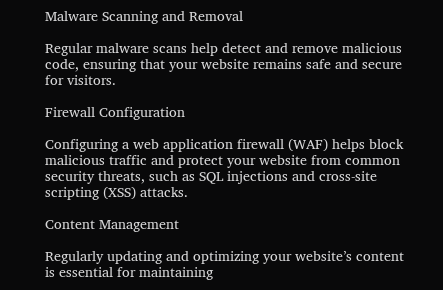Malware Scanning and Removal

Regular malware scans help detect and remove malicious code, ensuring that your website remains safe and secure for visitors.

Firewall Configuration

Configuring a web application firewall (WAF) helps block malicious traffic and protect your website from common security threats, such as SQL injections and cross-site scripting (XSS) attacks.

Content Management

Regularly updating and optimizing your website’s content is essential for maintaining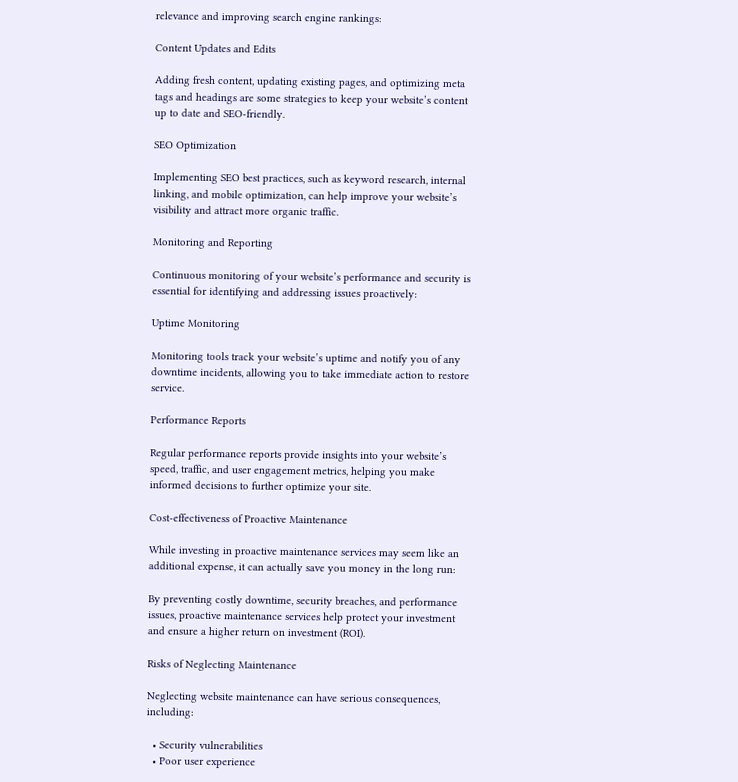relevance and improving search engine rankings:

Content Updates and Edits

Adding fresh content, updating existing pages, and optimizing meta tags and headings are some strategies to keep your website’s content up to date and SEO-friendly.

SEO Optimization

Implementing SEO best practices, such as keyword research, internal linking, and mobile optimization, can help improve your website’s visibility and attract more organic traffic.

Monitoring and Reporting

Continuous monitoring of your website’s performance and security is essential for identifying and addressing issues proactively:

Uptime Monitoring

Monitoring tools track your website’s uptime and notify you of any downtime incidents, allowing you to take immediate action to restore service.

Performance Reports

Regular performance reports provide insights into your website’s speed, traffic, and user engagement metrics, helping you make informed decisions to further optimize your site.

Cost-effectiveness of Proactive Maintenance

While investing in proactive maintenance services may seem like an additional expense, it can actually save you money in the long run:

By preventing costly downtime, security breaches, and performance issues, proactive maintenance services help protect your investment and ensure a higher return on investment (ROI).

Risks of Neglecting Maintenance

Neglecting website maintenance can have serious consequences, including:

  • Security vulnerabilities
  • Poor user experience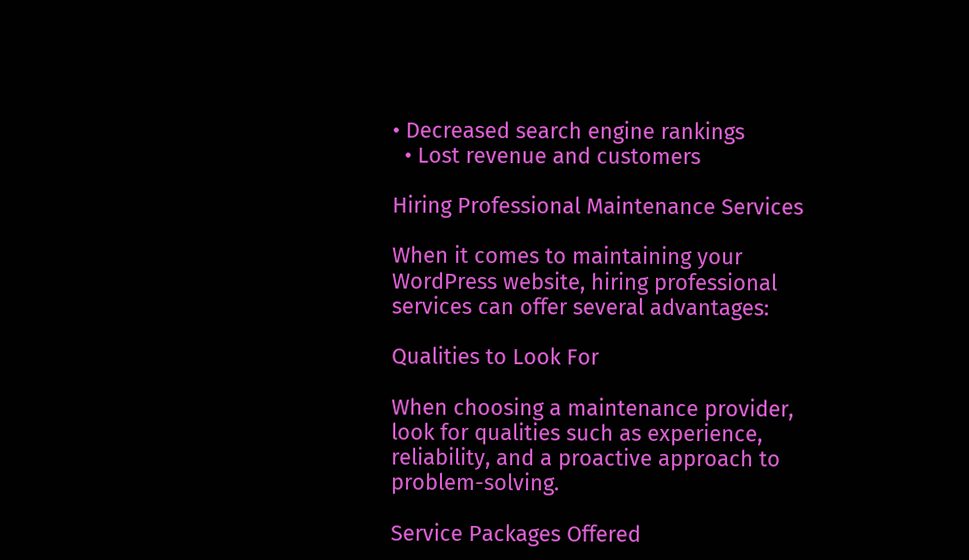• Decreased search engine rankings
  • Lost revenue and customers

Hiring Professional Maintenance Services

When it comes to maintaining your WordPress website, hiring professional services can offer several advantages:

Qualities to Look For

When choosing a maintenance provider, look for qualities such as experience, reliability, and a proactive approach to problem-solving.

Service Packages Offered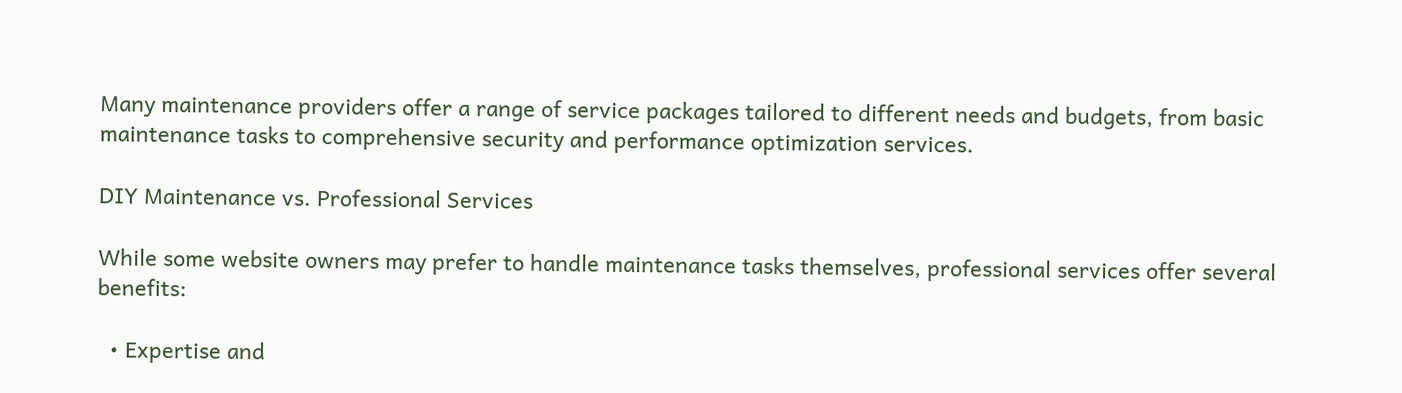Many maintenance providers offer a range of service packages tailored to different needs and budgets, from basic maintenance tasks to comprehensive security and performance optimization services.

DIY Maintenance vs. Professional Services

While some website owners may prefer to handle maintenance tasks themselves, professional services offer several benefits:

  • Expertise and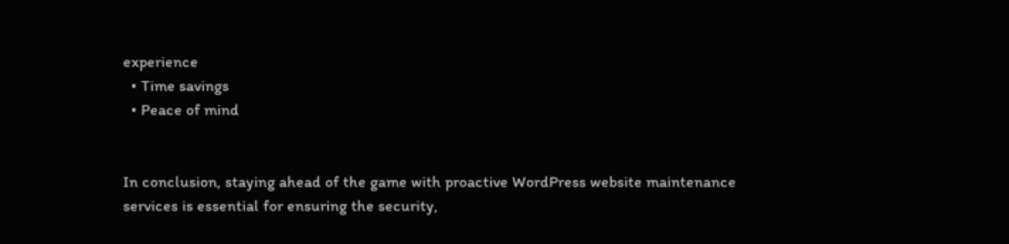experience
  • Time savings
  • Peace of mind


In conclusion, staying ahead of the game with proactive WordPress website maintenance services is essential for ensuring the security,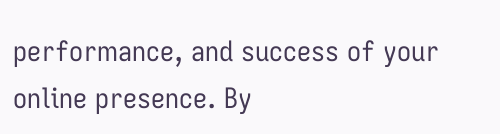performance, and success of your online presence. By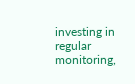investing in regular monitoring,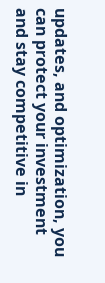updates, and optimization, you can protect your investment and stay competitive in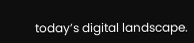today’s digital landscape.